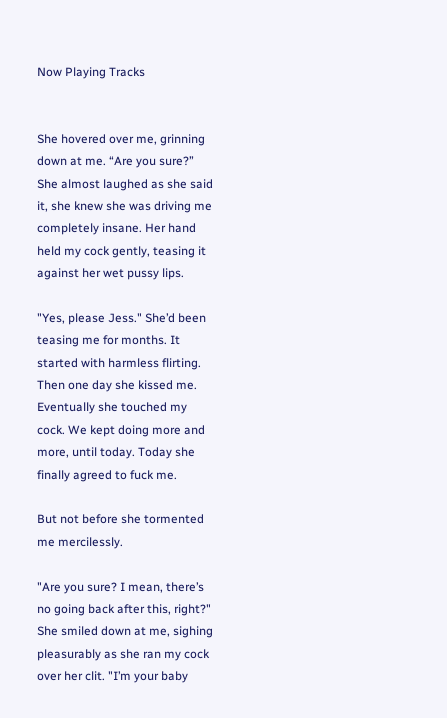Now Playing Tracks


She hovered over me, grinning down at me. “Are you sure?” She almost laughed as she said it, she knew she was driving me completely insane. Her hand held my cock gently, teasing it against her wet pussy lips.

"Yes, please Jess." She’d been teasing me for months. It started with harmless flirting. Then one day she kissed me. Eventually she touched my cock. We kept doing more and more, until today. Today she finally agreed to fuck me.

But not before she tormented me mercilessly.

"Are you sure? I mean, there’s no going back after this, right?" She smiled down at me, sighing pleasurably as she ran my cock over her clit. "I’m your baby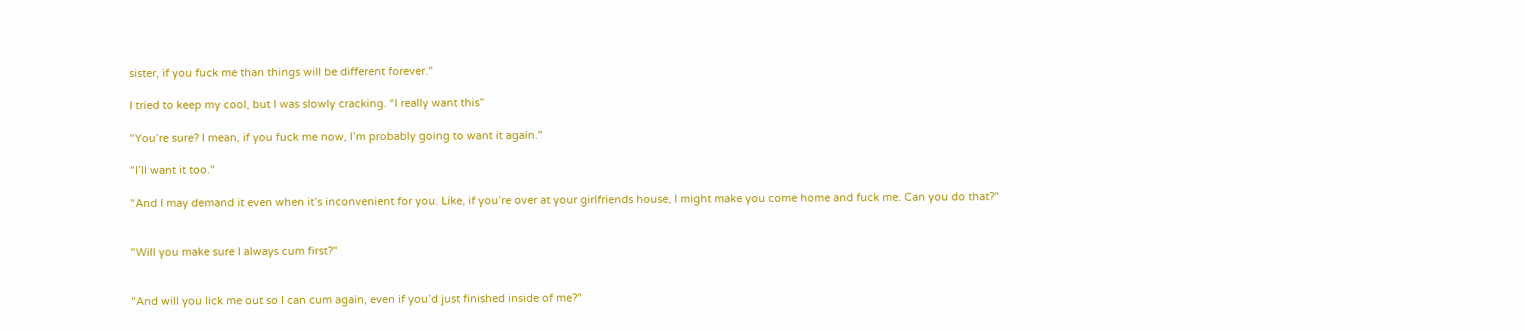sister, if you fuck me than things will be different forever."

I tried to keep my cool, but I was slowly cracking. “I really want this”

"You’re sure? I mean, if you fuck me now, I’m probably going to want it again."

"I’ll want it too."

"And I may demand it even when it’s inconvenient for you. Like, if you’re over at your girlfriends house, I might make you come home and fuck me. Can you do that?"


"Will you make sure I always cum first?"


"And will you lick me out so I can cum again, even if you’d just finished inside of me?"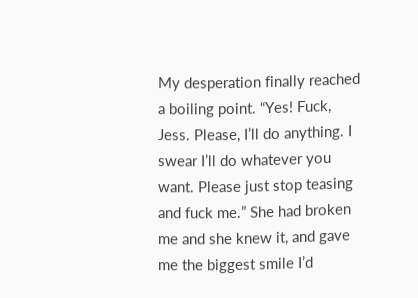My desperation finally reached a boiling point. “Yes! Fuck, Jess. Please, I’ll do anything. I swear I’ll do whatever you want. Please just stop teasing and fuck me.” She had broken me and she knew it, and gave me the biggest smile I’d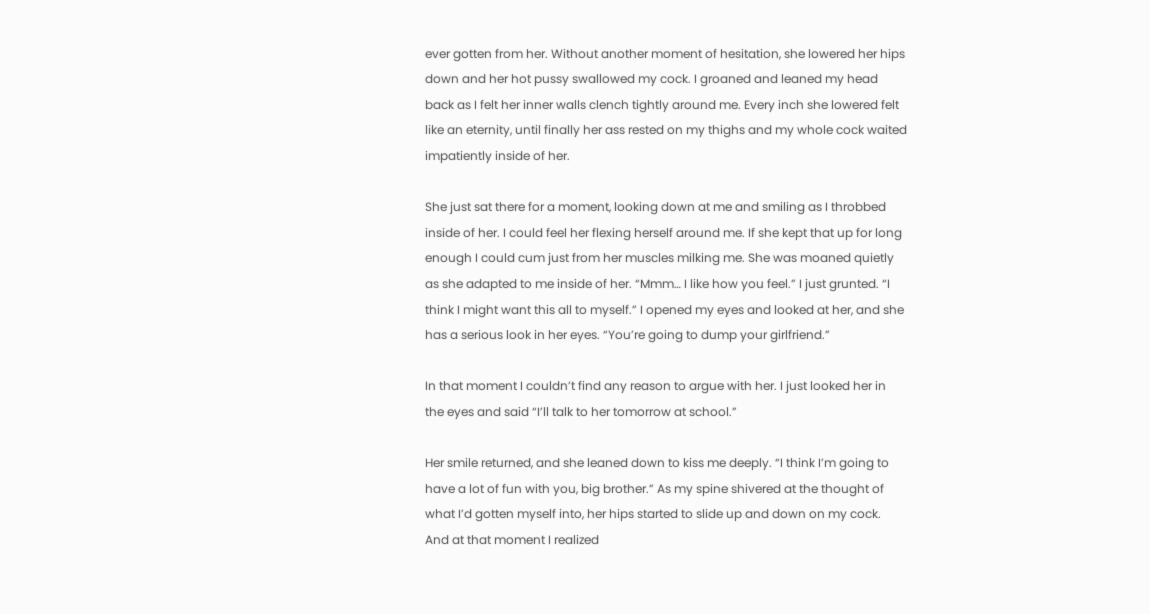ever gotten from her. Without another moment of hesitation, she lowered her hips down and her hot pussy swallowed my cock. I groaned and leaned my head back as I felt her inner walls clench tightly around me. Every inch she lowered felt like an eternity, until finally her ass rested on my thighs and my whole cock waited impatiently inside of her.

She just sat there for a moment, looking down at me and smiling as I throbbed inside of her. I could feel her flexing herself around me. If she kept that up for long enough I could cum just from her muscles milking me. She was moaned quietly as she adapted to me inside of her. “Mmm… I like how you feel.” I just grunted. “I think I might want this all to myself.” I opened my eyes and looked at her, and she has a serious look in her eyes. “You’re going to dump your girlfriend.”

In that moment I couldn’t find any reason to argue with her. I just looked her in the eyes and said “I’ll talk to her tomorrow at school.”

Her smile returned, and she leaned down to kiss me deeply. “I think I’m going to have a lot of fun with you, big brother.” As my spine shivered at the thought of what I’d gotten myself into, her hips started to slide up and down on my cock. And at that moment I realized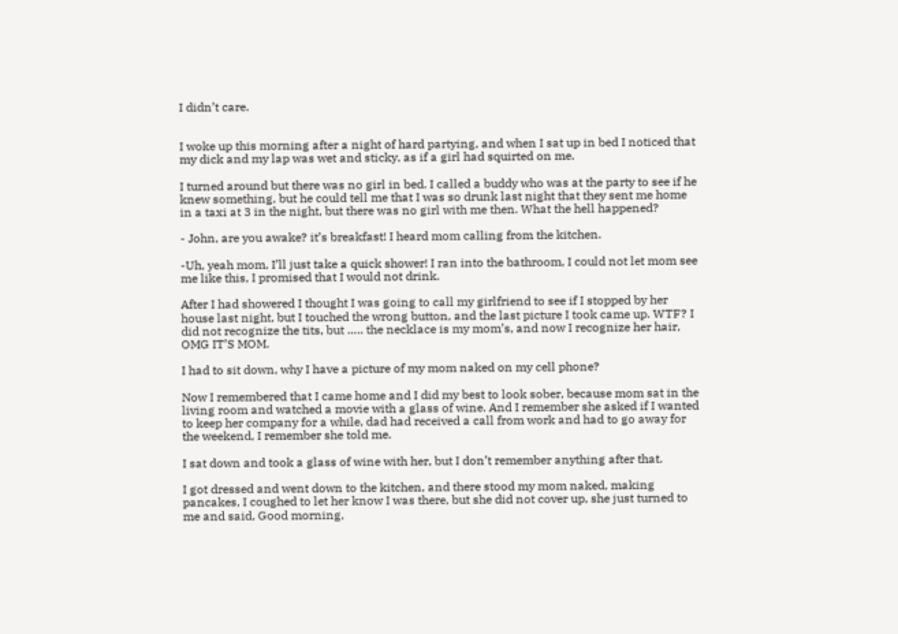I didn’t care.


I woke up this morning after a night of hard partying, and when I sat up in bed I noticed that my dick and my lap was wet and sticky, as if a girl had squirted on me.

I turned around but there was no girl in bed. I called a buddy who was at the party to see if he knew something, but he could tell me that I was so drunk last night that they sent me home in a taxi at 3 in the night, but there was no girl with me then. What the hell happened?

- John, are you awake? it’s breakfast! I heard mom calling from the kitchen.

-Uh, yeah mom, I’ll just take a quick shower! I ran into the bathroom, I could not let mom see me like this, I promised that I would not drink.

After I had showered I thought I was going to call my girlfriend to see if I stopped by her house last night, but I touched the wrong button, and the last picture I took came up. WTF? I did not recognize the tits, but ….. the necklace is my mom’s, and now I recognize her hair, OMG IT’S MOM.

I had to sit down, why I have a picture of my mom naked on my cell phone?

Now I remembered that I came home and I did my best to look sober, because mom sat in the living room and watched a movie with a glass of wine. And I remember she asked if I wanted to keep her company for a while, dad had received a call from work and had to go away for the weekend, I remember she told me.

I sat down and took a glass of wine with her, but I don’t remember anything after that.

I got dressed and went down to the kitchen, and there stood my mom naked, making pancakes, I coughed to let her know I was there, but she did not cover up, she just turned to me and said, Good morning,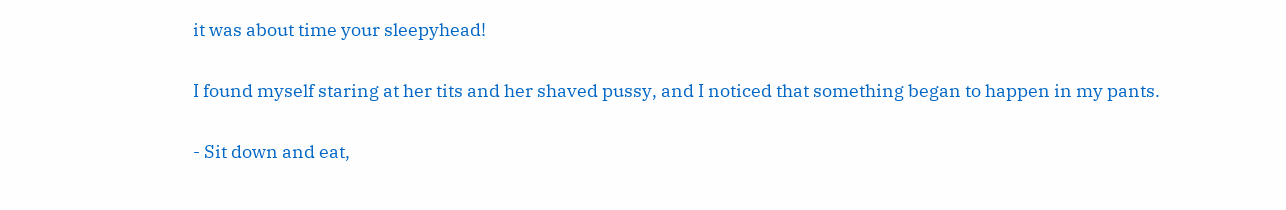it was about time your sleepyhead!

I found myself staring at her tits and her shaved pussy, and I noticed that something began to happen in my pants.

- Sit down and eat,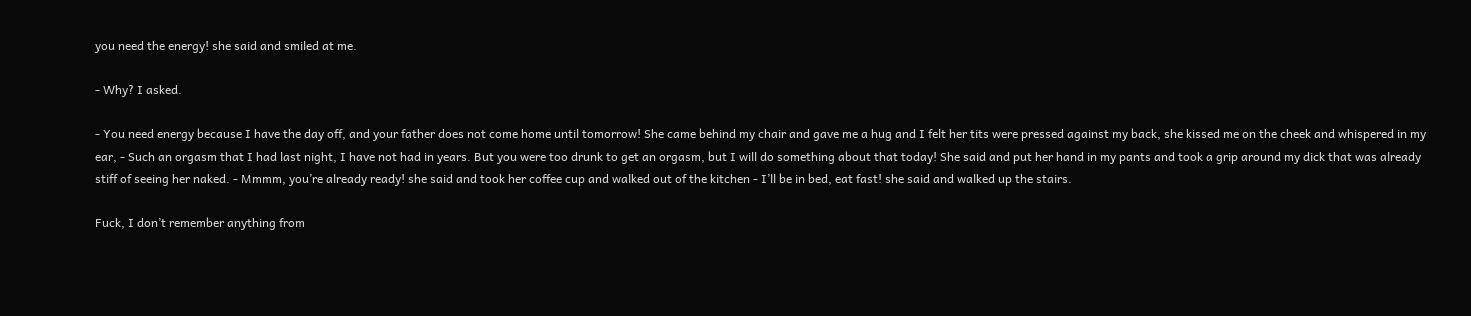you need the energy! she said and smiled at me.

- Why? I asked.

- You need energy because I have the day off, and your father does not come home until tomorrow! She came behind my chair and gave me a hug and I felt her tits were pressed against my back, she kissed me on the cheek and whispered in my ear, - Such an orgasm that I had last night, I have not had in years. But you were too drunk to get an orgasm, but I will do something about that today! She said and put her hand in my pants and took a grip around my dick that was already stiff of seeing her naked. - Mmmm, you’re already ready! she said and took her coffee cup and walked out of the kitchen - I’ll be in bed, eat fast! she said and walked up the stairs.

Fuck, I don’t remember anything from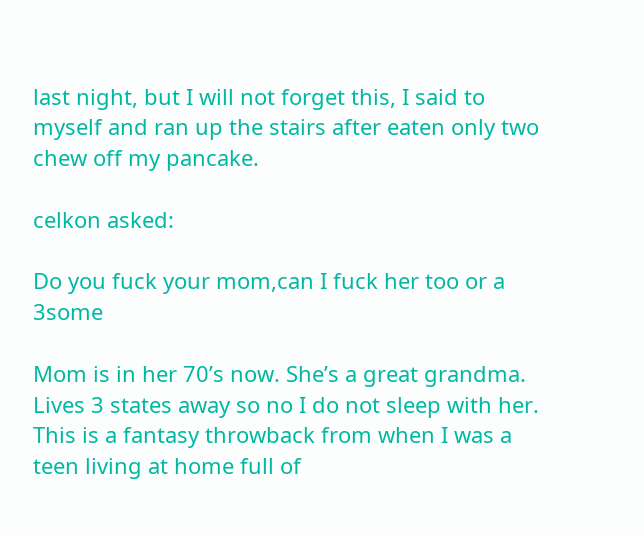last night, but I will not forget this, I said to myself and ran up the stairs after eaten only two chew off my pancake.

celkon asked:

Do you fuck your mom,can I fuck her too or a 3some

Mom is in her 70’s now. She’s a great grandma. Lives 3 states away so no I do not sleep with her. This is a fantasy throwback from when I was a teen living at home full of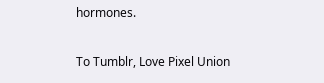hormones.

To Tumblr, Love Pixel Union